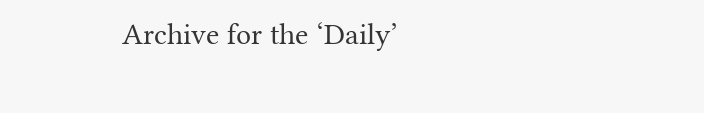Archive for the ‘Daily’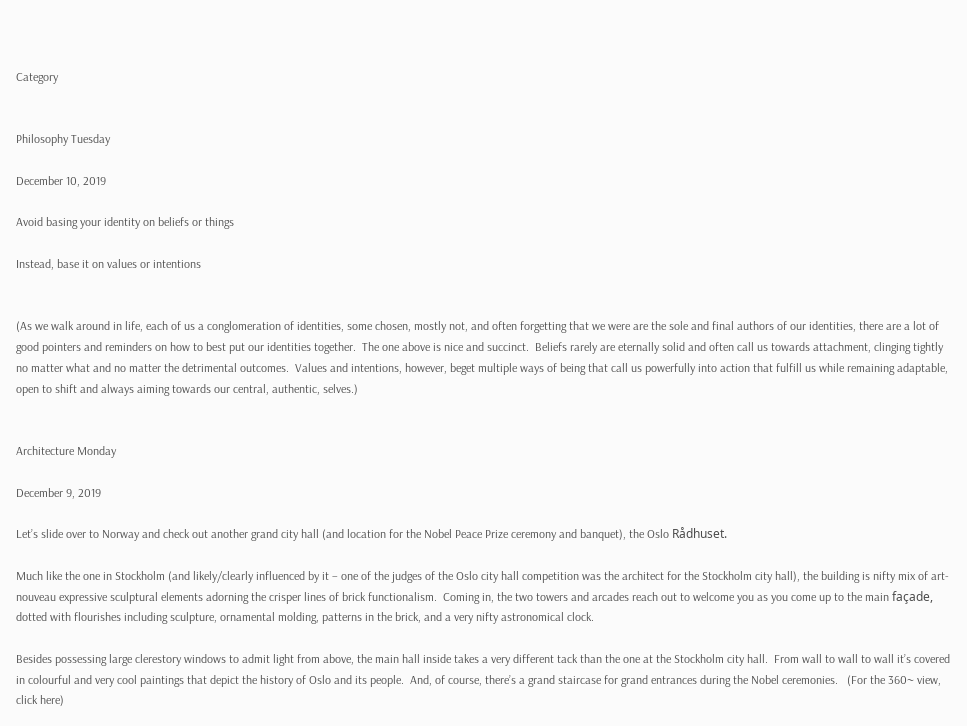Category


Philosophy Tuesday

December 10, 2019

Avoid basing your identity on beliefs or things

Instead, base it on values or intentions


(As we walk around in life, each of us a conglomeration of identities, some chosen, mostly not, and often forgetting that we were are the sole and final authors of our identities, there are a lot of good pointers and reminders on how to best put our identities together.  The one above is nice and succinct.  Beliefs rarely are eternally solid and often call us towards attachment, clinging tightly no matter what and no matter the detrimental outcomes.  Values and intentions, however, beget multiple ways of being that call us powerfully into action that fulfill us while remaining adaptable, open to shift and always aiming towards our central, authentic, selves.)


Architecture Monday

December 9, 2019

Let’s slide over to Norway and check out another grand city hall (and location for the Nobel Peace Prize ceremony and banquet), the Oslo Rådhuset.

Much like the one in Stockholm (and likely/clearly influenced by it – one of the judges of the Oslo city hall competition was the architect for the Stockholm city hall), the building is nifty mix of art-nouveau expressive sculptural elements adorning the crisper lines of brick functionalism.  Coming in, the two towers and arcades reach out to welcome you as you come up to the main façade, dotted with flourishes including sculpture, ornamental molding, patterns in the brick, and a very nifty astronomical clock.

Besides possessing large clerestory windows to admit light from above, the main hall inside takes a very different tack than the one at the Stockholm city hall.  From wall to wall to wall it’s covered in colourful and very cool paintings that depict the history of Oslo and its people.  And, of course, there’s a grand staircase for grand entrances during the Nobel ceremonies.   (For the 360~ view, click here)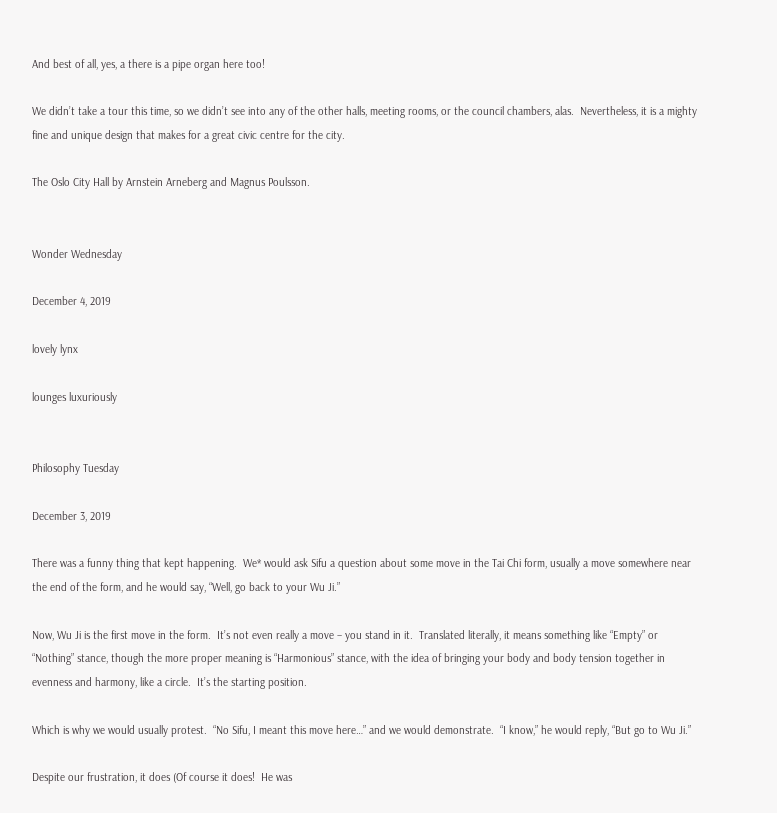And best of all, yes, a there is a pipe organ here too!

We didn’t take a tour this time, so we didn’t see into any of the other halls, meeting rooms, or the council chambers, alas.  Nevertheless, it is a mighty fine and unique design that makes for a great civic centre for the city.

The Oslo City Hall by Arnstein Arneberg and Magnus Poulsson.


Wonder Wednesday

December 4, 2019

lovely lynx

lounges luxuriously


Philosophy Tuesday

December 3, 2019

There was a funny thing that kept happening.  We* would ask Sifu a question about some move in the Tai Chi form, usually a move somewhere near the end of the form, and he would say, “Well, go back to your Wu Ji.”

Now, Wu Ji is the first move in the form.  It’s not even really a move – you stand in it.  Translated literally, it means something like “Empty” or “Nothing” stance, though the more proper meaning is “Harmonious” stance, with the idea of bringing your body and body tension together in evenness and harmony, like a circle.  It’s the starting position.

Which is why we would usually protest.  “No Sifu, I meant this move here…” and we would demonstrate.  “I know,” he would reply, “But go to Wu Ji.”

Despite our frustration, it does (Of course it does!  He was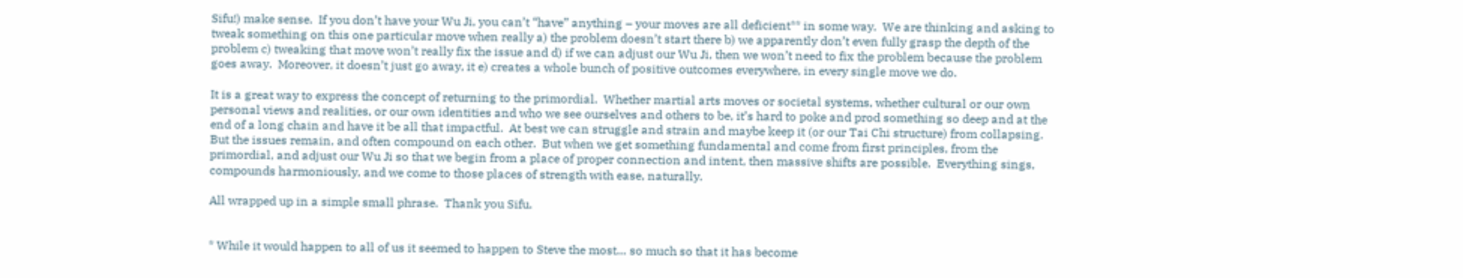Sifu!) make sense.  If you don’t have your Wu Ji, you can’t “have” anything – your moves are all deficient** in some way.  We are thinking and asking to tweak something on this one particular move when really a) the problem doesn’t start there b) we apparently don’t even fully grasp the depth of the problem c) tweaking that move won’t really fix the issue and d) if we can adjust our Wu Ji, then we won’t need to fix the problem because the problem goes away.  Moreover, it doesn’t just go away, it e) creates a whole bunch of positive outcomes everywhere, in every single move we do.

It is a great way to express the concept of returning to the primordial.  Whether martial arts moves or societal systems, whether cultural or our own personal views and realities, or our own identities and who we see ourselves and others to be, it’s hard to poke and prod something so deep and at the end of a long chain and have it be all that impactful.  At best we can struggle and strain and maybe keep it (or our Tai Chi structure) from collapsing.  But the issues remain, and often compound on each other.  But when we get something fundamental and come from first principles, from the primordial, and adjust our Wu Ji so that we begin from a place of proper connection and intent, then massive shifts are possible.  Everything sings, compounds harmoniously, and we come to those places of strength with ease, naturally.

All wrapped up in a simple small phrase.  Thank you Sifu.


* While it would happen to all of us it seemed to happen to Steve the most… so much so that it has become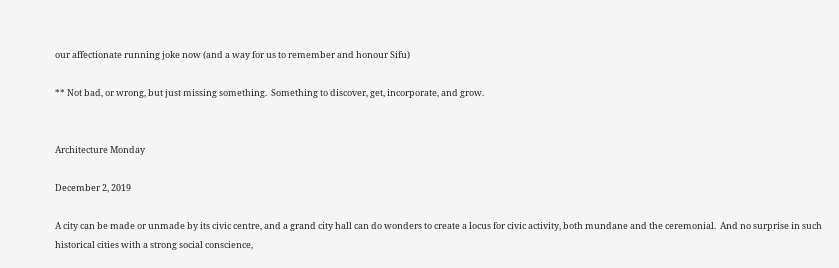our affectionate running joke now (and a way for us to remember and honour Sifu)

** Not bad, or wrong, but just missing something.  Something to discover, get, incorporate, and grow.


Architecture Monday

December 2, 2019

A city can be made or unmade by its civic centre, and a grand city hall can do wonders to create a locus for civic activity, both mundane and the ceremonial.  And no surprise in such historical cities with a strong social conscience,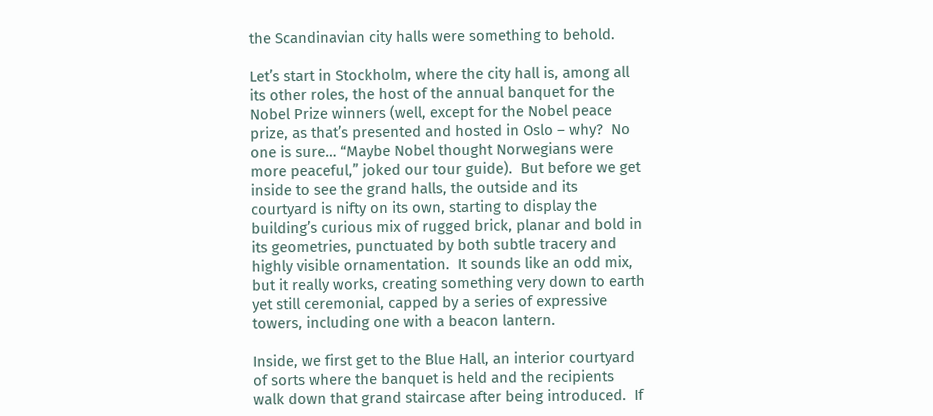the Scandinavian city halls were something to behold.

Let’s start in Stockholm, where the city hall is, among all its other roles, the host of the annual banquet for the Nobel Prize winners (well, except for the Nobel peace prize, as that’s presented and hosted in Oslo – why?  No one is sure… “Maybe Nobel thought Norwegians were more peaceful,” joked our tour guide).  But before we get inside to see the grand halls, the outside and its courtyard is nifty on its own, starting to display the building’s curious mix of rugged brick, planar and bold in its geometries, punctuated by both subtle tracery and highly visible ornamentation.  It sounds like an odd mix, but it really works, creating something very down to earth yet still ceremonial, capped by a series of expressive towers, including one with a beacon lantern.

Inside, we first get to the Blue Hall, an interior courtyard of sorts where the banquet is held and the recipients walk down that grand staircase after being introduced.  If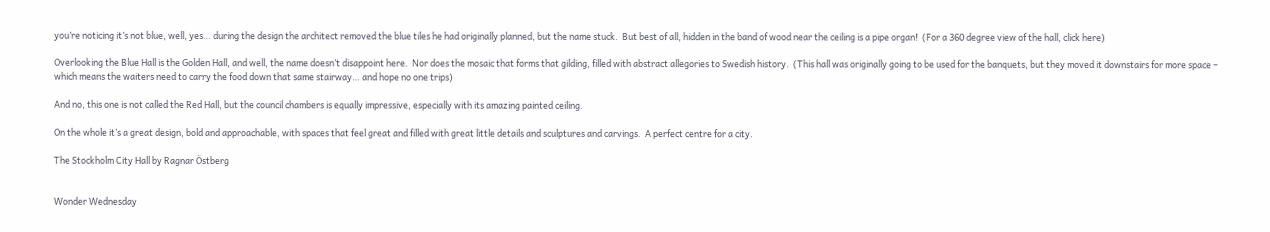you’re noticing it’s not blue, well, yes… during the design the architect removed the blue tiles he had originally planned, but the name stuck.  But best of all, hidden in the band of wood near the ceiling is a pipe organ!  (For a 360 degree view of the hall, click here)

Overlooking the Blue Hall is the Golden Hall, and well, the name doesn’t disappoint here.  Nor does the mosaic that forms that gilding, filled with abstract allegories to Swedish history.  (This hall was originally going to be used for the banquets, but they moved it downstairs for more space – which means the waiters need to carry the food down that same stairway… and hope no one trips)

And no, this one is not called the Red Hall, but the council chambers is equally impressive, especially with its amazing painted ceiling.

On the whole it’s a great design, bold and approachable, with spaces that feel great and filled with great little details and sculptures and carvings.  A perfect centre for a city.

The Stockholm City Hall by Ragnar Östberg


Wonder Wednesday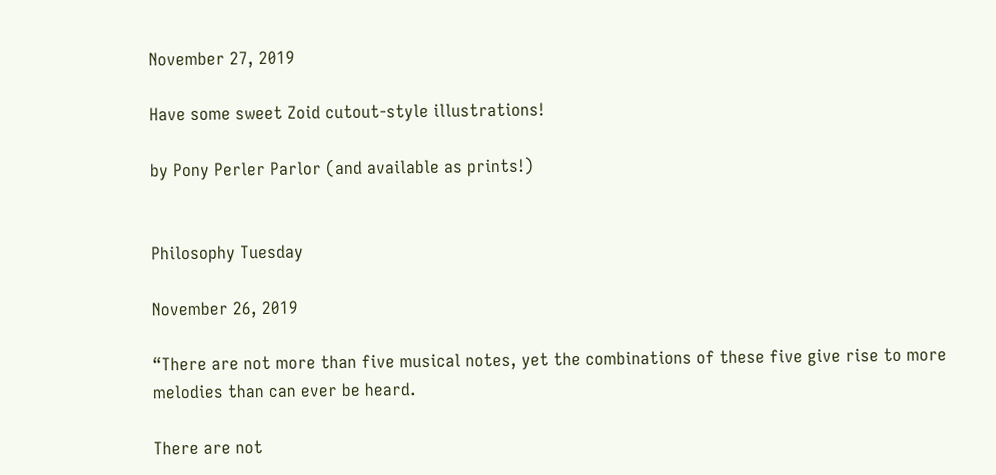November 27, 2019

Have some sweet Zoid cutout-style illustrations!

by Pony Perler Parlor (and available as prints!)


Philosophy Tuesday

November 26, 2019

“There are not more than five musical notes, yet the combinations of these five give rise to more melodies than can ever be heard.

There are not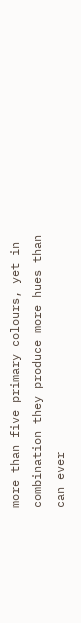more than five primary colours, yet in combination they produce more hues than can ever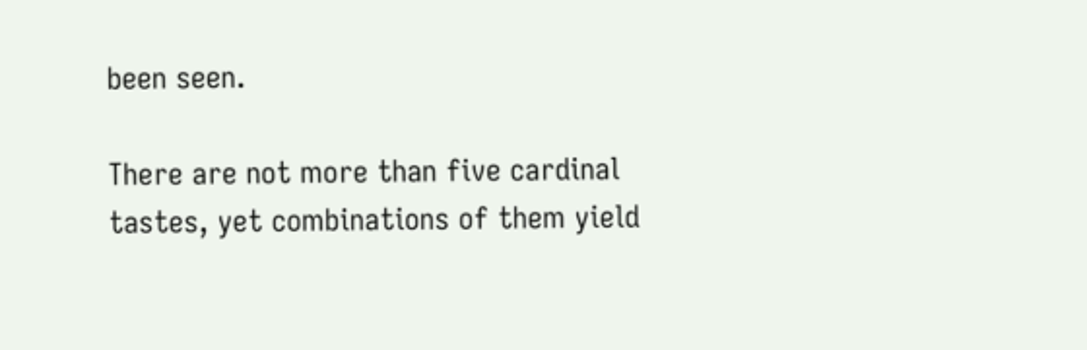been seen.

There are not more than five cardinal tastes, yet combinations of them yield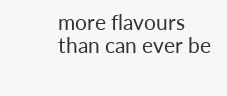more flavours than can ever be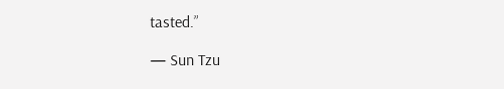tasted.”

— Sun Tzu